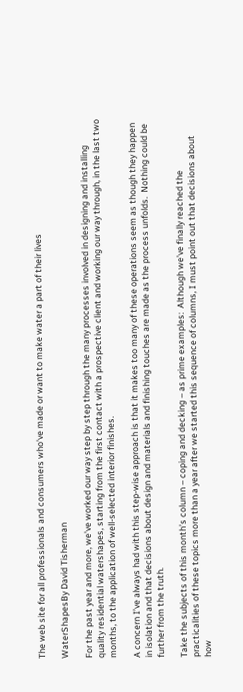The web site for all professionals and consumers who've made or want to make water a part of their lives

WaterShapesBy David Tisherman

For the past year and more, we’ve worked our way step by step through the many processes involved in designing and installing quality residential watershapes, starting from the first contact with a prospective client and working our way through, in the last two months, to the application of well-selected interior finishes.

A concern I’ve always had with this step-wise approach is that it makes too many of these operations seem as though they happen in isolation and that decisions about design and materials and finishing touches are made as the process unfolds.  Nothing could be further from the truth.

Take the subjects of this month’s column – coping and decking – as prime examples:  Although we’ve finally reached the practicalities of these topics more than a year after we started this sequence of columns, I must point out that decisions about how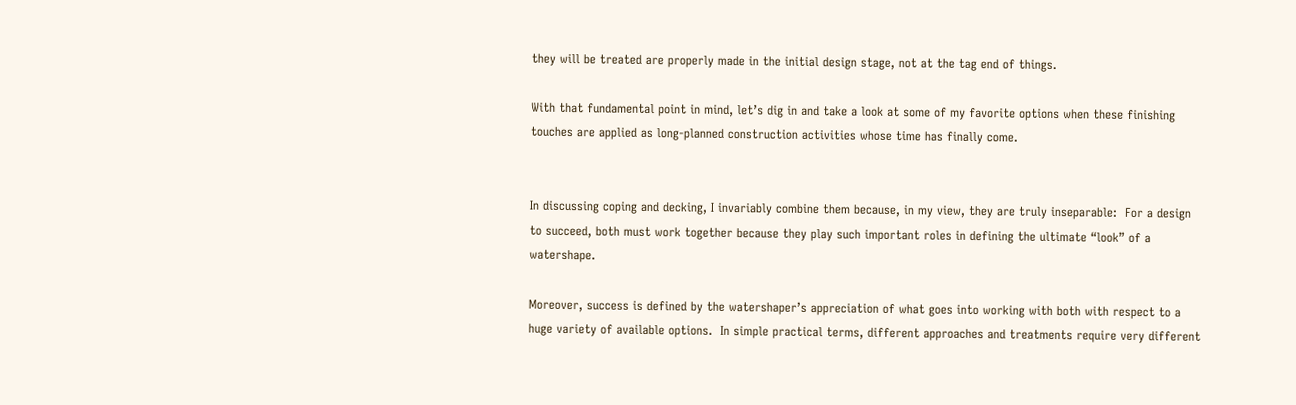they will be treated are properly made in the initial design stage, not at the tag end of things.

With that fundamental point in mind, let’s dig in and take a look at some of my favorite options when these finishing touches are applied as long-planned construction activities whose time has finally come.


In discussing coping and decking, I invariably combine them because, in my view, they are truly inseparable:  For a design to succeed, both must work together because they play such important roles in defining the ultimate “look” of a watershape.

Moreover, success is defined by the watershaper’s appreciation of what goes into working with both with respect to a huge variety of available options.  In simple practical terms, different approaches and treatments require very different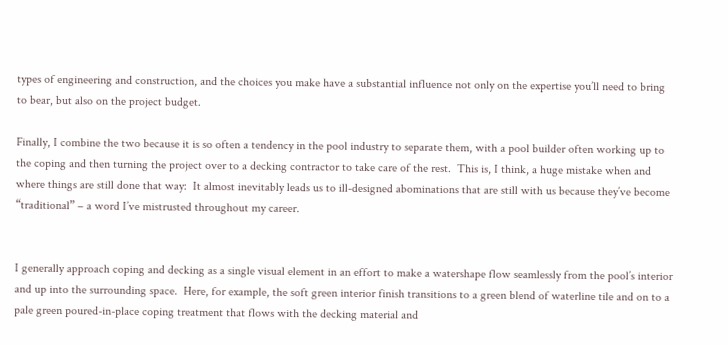types of engineering and construction, and the choices you make have a substantial influence not only on the expertise you’ll need to bring to bear, but also on the project budget.

Finally, I combine the two because it is so often a tendency in the pool industry to separate them, with a pool builder often working up to the coping and then turning the project over to a decking contractor to take care of the rest.  This is, I think, a huge mistake when and where things are still done that way:  It almost inevitably leads us to ill-designed abominations that are still with us because they’ve become “traditional” – a word I’ve mistrusted throughout my career.


I generally approach coping and decking as a single visual element in an effort to make a watershape flow seamlessly from the pool’s interior and up into the surrounding space.  Here, for example, the soft green interior finish transitions to a green blend of waterline tile and on to a pale green poured-in-place coping treatment that flows with the decking material and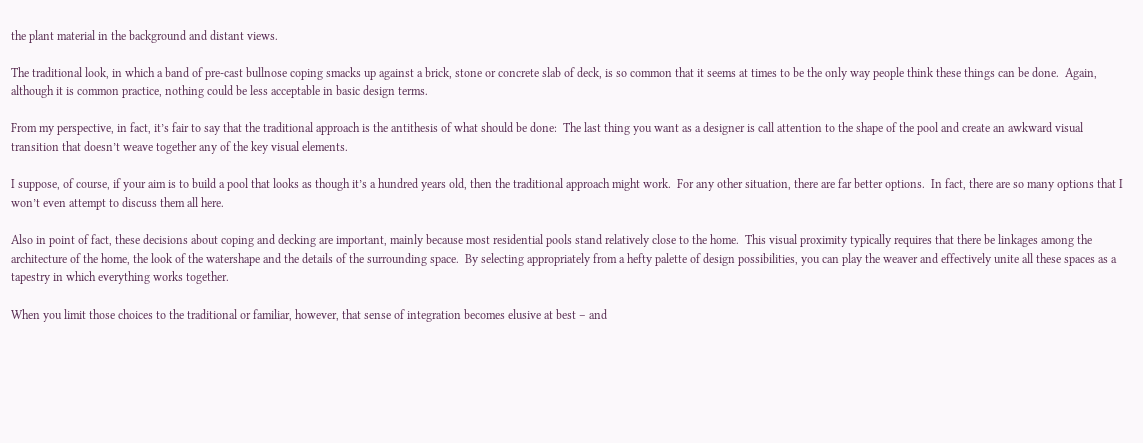the plant material in the background and distant views.

The traditional look, in which a band of pre-cast bullnose coping smacks up against a brick, stone or concrete slab of deck, is so common that it seems at times to be the only way people think these things can be done.  Again, although it is common practice, nothing could be less acceptable in basic design terms.

From my perspective, in fact, it’s fair to say that the traditional approach is the antithesis of what should be done:  The last thing you want as a designer is call attention to the shape of the pool and create an awkward visual transition that doesn’t weave together any of the key visual elements.

I suppose, of course, if your aim is to build a pool that looks as though it’s a hundred years old, then the traditional approach might work.  For any other situation, there are far better options.  In fact, there are so many options that I won’t even attempt to discuss them all here.

Also in point of fact, these decisions about coping and decking are important, mainly because most residential pools stand relatively close to the home.  This visual proximity typically requires that there be linkages among the architecture of the home, the look of the watershape and the details of the surrounding space.  By selecting appropriately from a hefty palette of design possibilities, you can play the weaver and effectively unite all these spaces as a tapestry in which everything works together.

When you limit those choices to the traditional or familiar, however, that sense of integration becomes elusive at best – and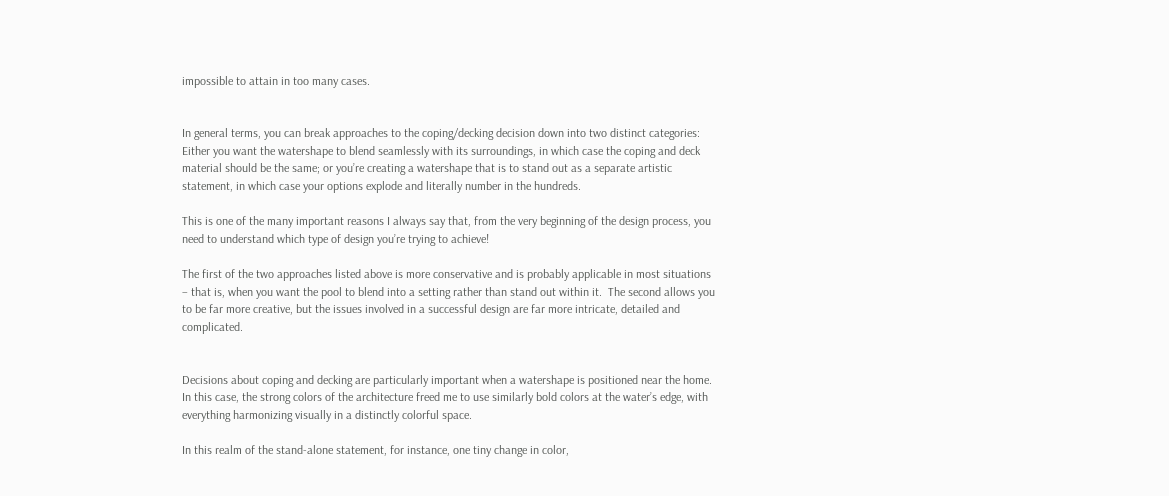impossible to attain in too many cases.


In general terms, you can break approaches to the coping/decking decision down into two distinct categories:  Either you want the watershape to blend seamlessly with its surroundings, in which case the coping and deck material should be the same; or you’re creating a watershape that is to stand out as a separate artistic statement, in which case your options explode and literally number in the hundreds.

This is one of the many important reasons I always say that, from the very beginning of the design process, you need to understand which type of design you’re trying to achieve!

The first of the two approaches listed above is more conservative and is probably applicable in most situations – that is, when you want the pool to blend into a setting rather than stand out within it.  The second allows you to be far more creative, but the issues involved in a successful design are far more intricate, detailed and complicated.


Decisions about coping and decking are particularly important when a watershape is positioned near the home.  In this case, the strong colors of the architecture freed me to use similarly bold colors at the water’s edge, with everything harmonizing visually in a distinctly colorful space.

In this realm of the stand-alone statement, for instance, one tiny change in color,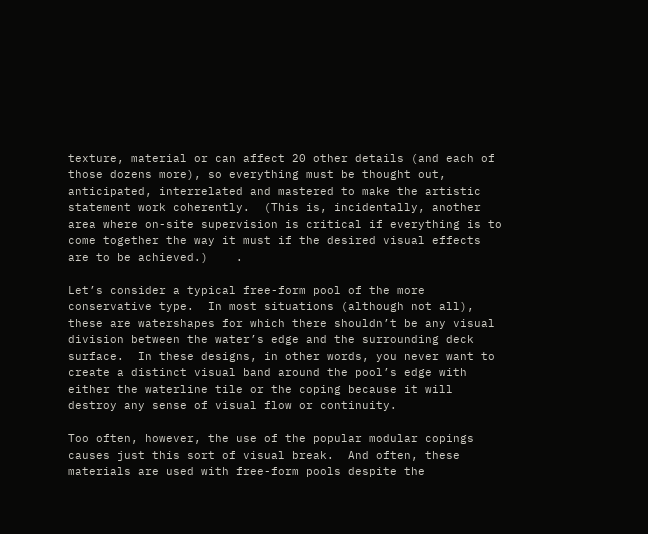texture, material or can affect 20 other details (and each of those dozens more), so everything must be thought out, anticipated, interrelated and mastered to make the artistic statement work coherently.  (This is, incidentally, another area where on-site supervision is critical if everything is to come together the way it must if the desired visual effects are to be achieved.)    .

Let’s consider a typical free-form pool of the more conservative type.  In most situations (although not all), these are watershapes for which there shouldn’t be any visual division between the water’s edge and the surrounding deck surface.  In these designs, in other words, you never want to create a distinct visual band around the pool’s edge with either the waterline tile or the coping because it will destroy any sense of visual flow or continuity.

Too often, however, the use of the popular modular copings causes just this sort of visual break.  And often, these materials are used with free-form pools despite the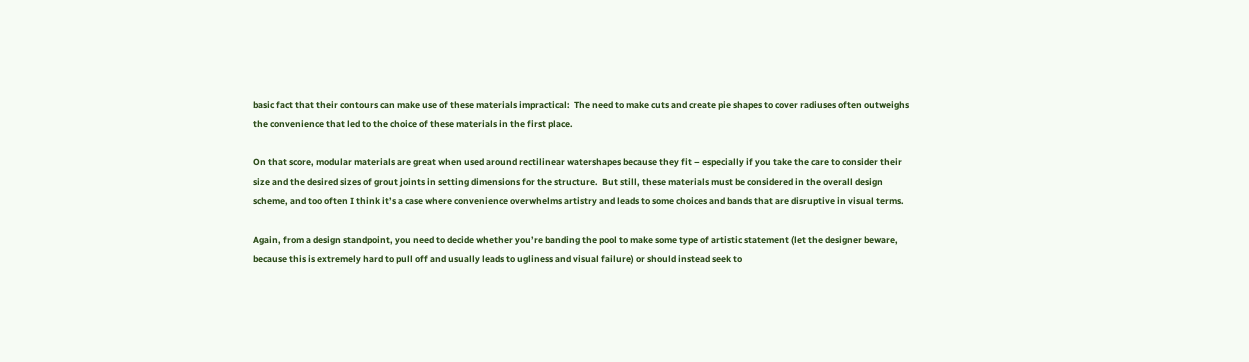basic fact that their contours can make use of these materials impractical:  The need to make cuts and create pie shapes to cover radiuses often outweighs the convenience that led to the choice of these materials in the first place.

On that score, modular materials are great when used around rectilinear watershapes because they fit – especially if you take the care to consider their size and the desired sizes of grout joints in setting dimensions for the structure.  But still, these materials must be considered in the overall design scheme, and too often I think it’s a case where convenience overwhelms artistry and leads to some choices and bands that are disruptive in visual terms.

Again, from a design standpoint, you need to decide whether you’re banding the pool to make some type of artistic statement (let the designer beware, because this is extremely hard to pull off and usually leads to ugliness and visual failure) or should instead seek to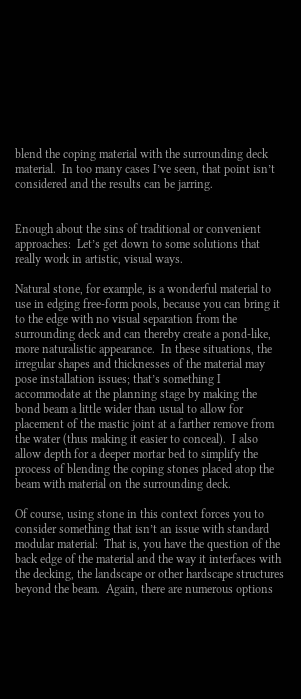blend the coping material with the surrounding deck material.  In too many cases I’ve seen, that point isn’t considered and the results can be jarring.


Enough about the sins of traditional or convenient approaches:  Let’s get down to some solutions that really work in artistic, visual ways.

Natural stone, for example, is a wonderful material to use in edging free-form pools, because you can bring it to the edge with no visual separation from the surrounding deck and can thereby create a pond-like, more naturalistic appearance.  In these situations, the irregular shapes and thicknesses of the material may pose installation issues; that’s something I accommodate at the planning stage by making the bond beam a little wider than usual to allow for placement of the mastic joint at a farther remove from the water (thus making it easier to conceal).  I also allow depth for a deeper mortar bed to simplify the process of blending the coping stones placed atop the beam with material on the surrounding deck.

Of course, using stone in this context forces you to consider something that isn’t an issue with standard modular material:  That is, you have the question of the back edge of the material and the way it interfaces with the decking, the landscape or other hardscape structures beyond the beam.  Again, there are numerous options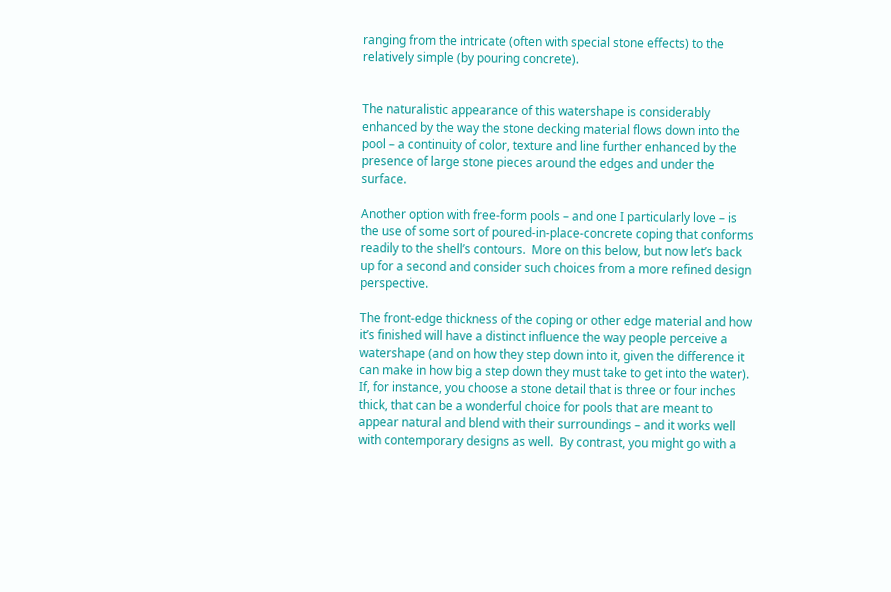ranging from the intricate (often with special stone effects) to the relatively simple (by pouring concrete).


The naturalistic appearance of this watershape is considerably enhanced by the way the stone decking material flows down into the pool – a continuity of color, texture and line further enhanced by the presence of large stone pieces around the edges and under the surface.

Another option with free-form pools – and one I particularly love – is the use of some sort of poured-in-place-concrete coping that conforms readily to the shell’s contours.  More on this below, but now let’s back up for a second and consider such choices from a more refined design perspective.

The front-edge thickness of the coping or other edge material and how it’s finished will have a distinct influence the way people perceive a watershape (and on how they step down into it, given the difference it can make in how big a step down they must take to get into the water).  If, for instance, you choose a stone detail that is three or four inches thick, that can be a wonderful choice for pools that are meant to appear natural and blend with their surroundings – and it works well with contemporary designs as well.  By contrast, you might go with a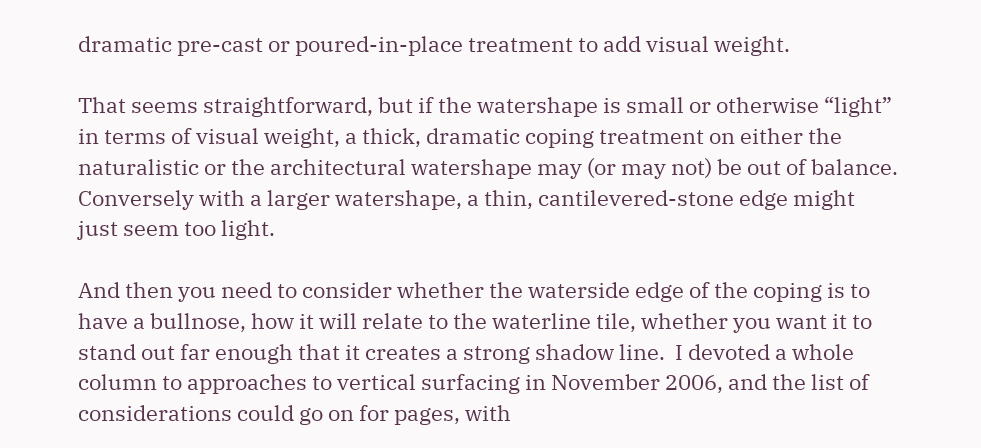dramatic pre-cast or poured-in-place treatment to add visual weight.

That seems straightforward, but if the watershape is small or otherwise “light” in terms of visual weight, a thick, dramatic coping treatment on either the naturalistic or the architectural watershape may (or may not) be out of balance.  Conversely with a larger watershape, a thin, cantilevered-stone edge might just seem too light.

And then you need to consider whether the waterside edge of the coping is to have a bullnose, how it will relate to the waterline tile, whether you want it to stand out far enough that it creates a strong shadow line.  I devoted a whole column to approaches to vertical surfacing in November 2006, and the list of considerations could go on for pages, with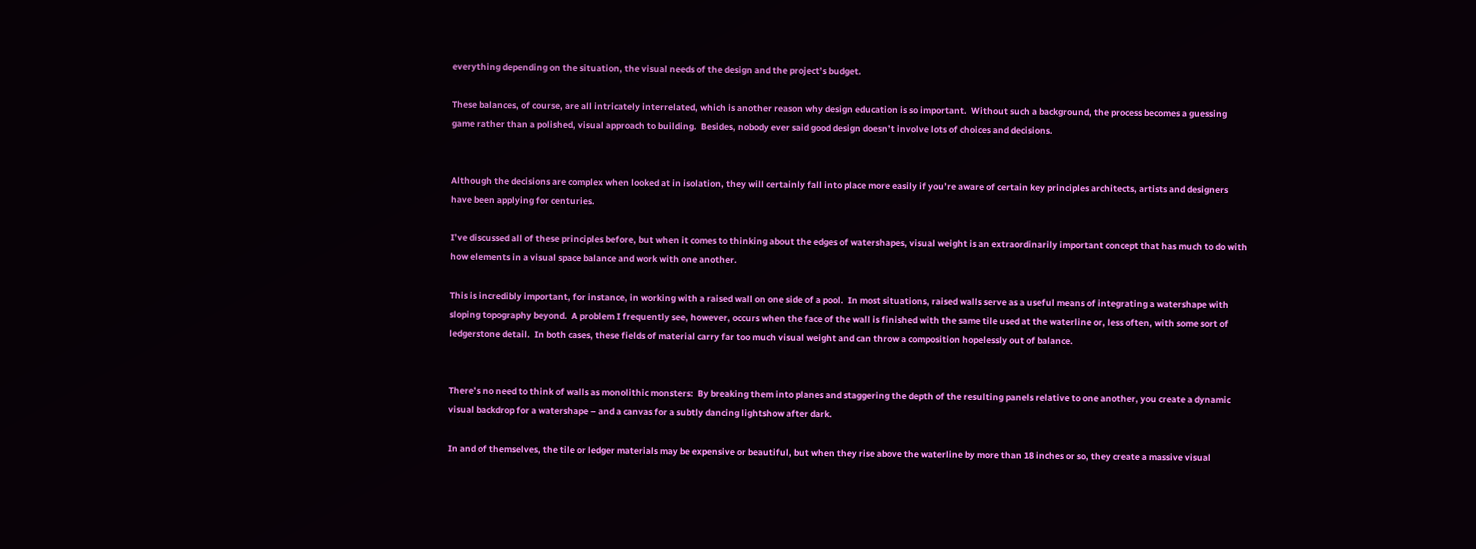everything depending on the situation, the visual needs of the design and the project’s budget.

These balances, of course, are all intricately interrelated, which is another reason why design education is so important.  Without such a background, the process becomes a guessing game rather than a polished, visual approach to building.  Besides, nobody ever said good design doesn’t involve lots of choices and decisions.


Although the decisions are complex when looked at in isolation, they will certainly fall into place more easily if you’re aware of certain key principles architects, artists and designers have been applying for centuries.

I’ve discussed all of these principles before, but when it comes to thinking about the edges of watershapes, visual weight is an extraordinarily important concept that has much to do with how elements in a visual space balance and work with one another.

This is incredibly important, for instance, in working with a raised wall on one side of a pool.  In most situations, raised walls serve as a useful means of integrating a watershape with sloping topography beyond.  A problem I frequently see, however, occurs when the face of the wall is finished with the same tile used at the waterline or, less often, with some sort of ledgerstone detail.  In both cases, these fields of material carry far too much visual weight and can throw a composition hopelessly out of balance.


There’s no need to think of walls as monolithic monsters:  By breaking them into planes and staggering the depth of the resulting panels relative to one another, you create a dynamic visual backdrop for a watershape – and a canvas for a subtly dancing lightshow after dark.

In and of themselves, the tile or ledger materials may be expensive or beautiful, but when they rise above the waterline by more than 18 inches or so, they create a massive visual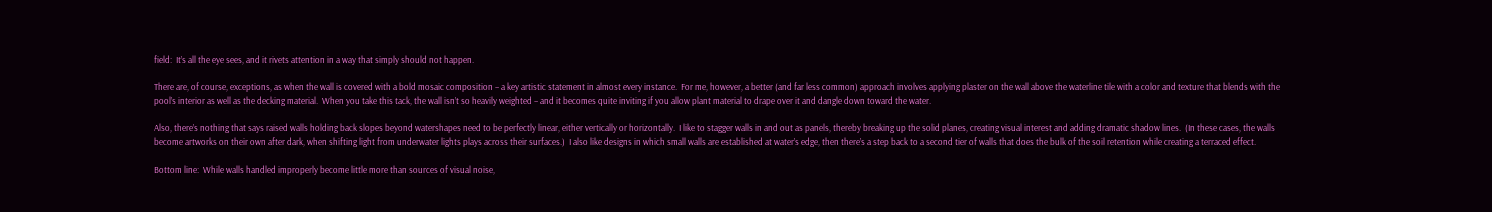field:  It’s all the eye sees, and it rivets attention in a way that simply should not happen.

There are, of course, exceptions, as when the wall is covered with a bold mosaic composition – a key artistic statement in almost every instance.  For me, however, a better (and far less common) approach involves applying plaster on the wall above the waterline tile with a color and texture that blends with the pool’s interior as well as the decking material.  When you take this tack, the wall isn’t so heavily weighted – and it becomes quite inviting if you allow plant material to drape over it and dangle down toward the water.

Also, there’s nothing that says raised walls holding back slopes beyond watershapes need to be perfectly linear, either vertically or horizontally.  I like to stagger walls in and out as panels, thereby breaking up the solid planes, creating visual interest and adding dramatic shadow lines.  (In these cases, the walls become artworks on their own after dark, when shifting light from underwater lights plays across their surfaces.)  I also like designs in which small walls are established at water’s edge, then there’s a step back to a second tier of walls that does the bulk of the soil retention while creating a terraced effect.

Bottom line:  While walls handled improperly become little more than sources of visual noise,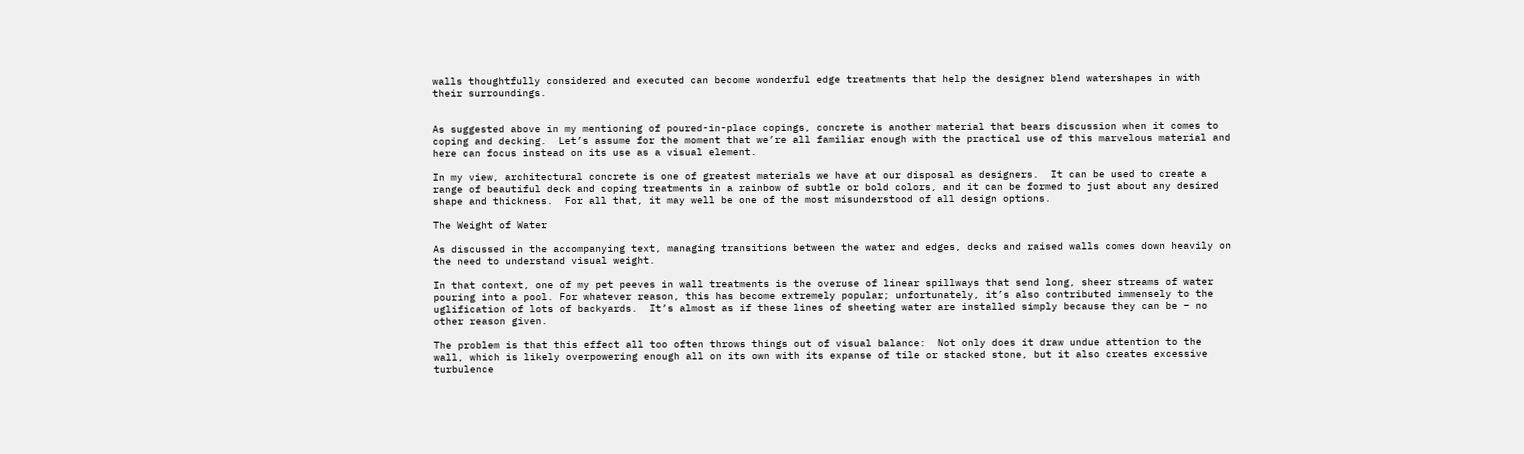walls thoughtfully considered and executed can become wonderful edge treatments that help the designer blend watershapes in with their surroundings.


As suggested above in my mentioning of poured-in-place copings, concrete is another material that bears discussion when it comes to coping and decking.  Let’s assume for the moment that we’re all familiar enough with the practical use of this marvelous material and here can focus instead on its use as a visual element.

In my view, architectural concrete is one of greatest materials we have at our disposal as designers.  It can be used to create a range of beautiful deck and coping treatments in a rainbow of subtle or bold colors, and it can be formed to just about any desired shape and thickness.  For all that, it may well be one of the most misunderstood of all design options.

The Weight of Water

As discussed in the accompanying text, managing transitions between the water and edges, decks and raised walls comes down heavily on the need to understand visual weight.

In that context, one of my pet peeves in wall treatments is the overuse of linear spillways that send long, sheer streams of water pouring into a pool. For whatever reason, this has become extremely popular; unfortunately, it’s also contributed immensely to the uglification of lots of backyards.  It’s almost as if these lines of sheeting water are installed simply because they can be – no other reason given.

The problem is that this effect all too often throws things out of visual balance:  Not only does it draw undue attention to the wall, which is likely overpowering enough all on its own with its expanse of tile or stacked stone, but it also creates excessive turbulence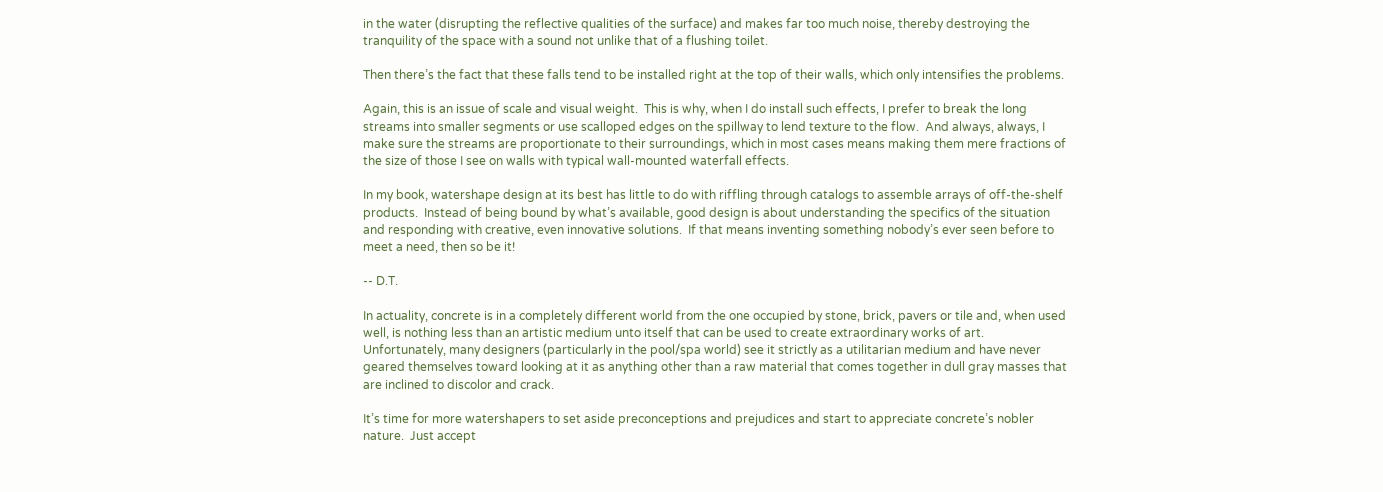in the water (disrupting the reflective qualities of the surface) and makes far too much noise, thereby destroying the tranquility of the space with a sound not unlike that of a flushing toilet.

Then there’s the fact that these falls tend to be installed right at the top of their walls, which only intensifies the problems.

Again, this is an issue of scale and visual weight.  This is why, when I do install such effects, I prefer to break the long streams into smaller segments or use scalloped edges on the spillway to lend texture to the flow.  And always, always, I make sure the streams are proportionate to their surroundings, which in most cases means making them mere fractions of the size of those I see on walls with typical wall-mounted waterfall effects.

In my book, watershape design at its best has little to do with riffling through catalogs to assemble arrays of off-the-shelf products.  Instead of being bound by what’s available, good design is about understanding the specifics of the situation and responding with creative, even innovative solutions.  If that means inventing something nobody’s ever seen before to meet a need, then so be it!

-- D.T.

In actuality, concrete is in a completely different world from the one occupied by stone, brick, pavers or tile and, when used well, is nothing less than an artistic medium unto itself that can be used to create extraordinary works of art.  Unfortunately, many designers (particularly in the pool/spa world) see it strictly as a utilitarian medium and have never geared themselves toward looking at it as anything other than a raw material that comes together in dull gray masses that are inclined to discolor and crack.

It’s time for more watershapers to set aside preconceptions and prejudices and start to appreciate concrete’s nobler nature.  Just accept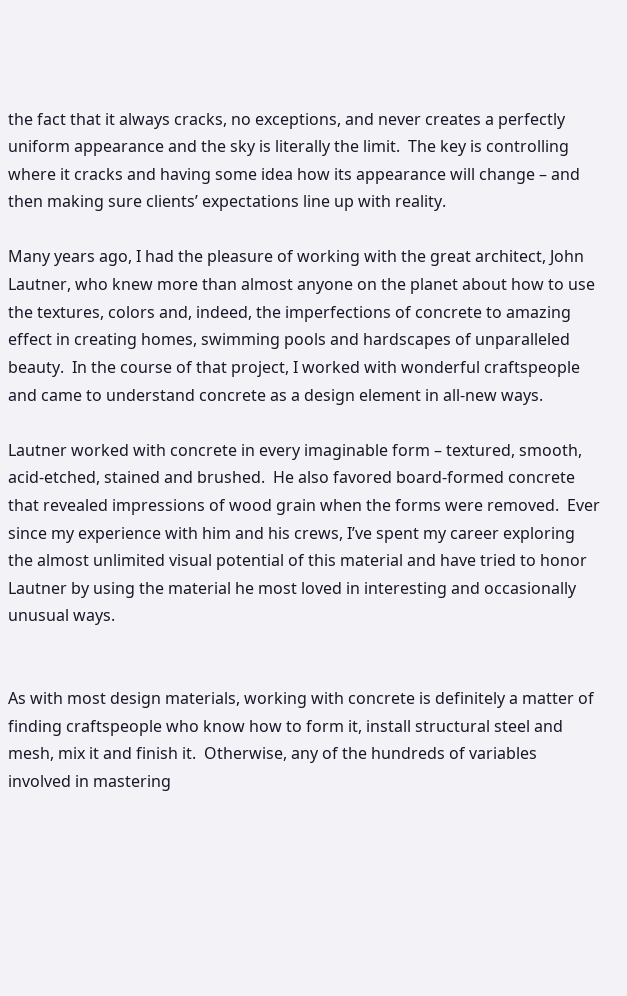the fact that it always cracks, no exceptions, and never creates a perfectly uniform appearance and the sky is literally the limit.  The key is controlling where it cracks and having some idea how its appearance will change – and then making sure clients’ expectations line up with reality.

Many years ago, I had the pleasure of working with the great architect, John Lautner, who knew more than almost anyone on the planet about how to use the textures, colors and, indeed, the imperfections of concrete to amazing effect in creating homes, swimming pools and hardscapes of unparalleled beauty.  In the course of that project, I worked with wonderful craftspeople and came to understand concrete as a design element in all-new ways.

Lautner worked with concrete in every imaginable form – textured, smooth, acid-etched, stained and brushed.  He also favored board-formed concrete that revealed impressions of wood grain when the forms were removed.  Ever since my experience with him and his crews, I’ve spent my career exploring the almost unlimited visual potential of this material and have tried to honor Lautner by using the material he most loved in interesting and occasionally unusual ways.


As with most design materials, working with concrete is definitely a matter of finding craftspeople who know how to form it, install structural steel and mesh, mix it and finish it.  Otherwise, any of the hundreds of variables involved in mastering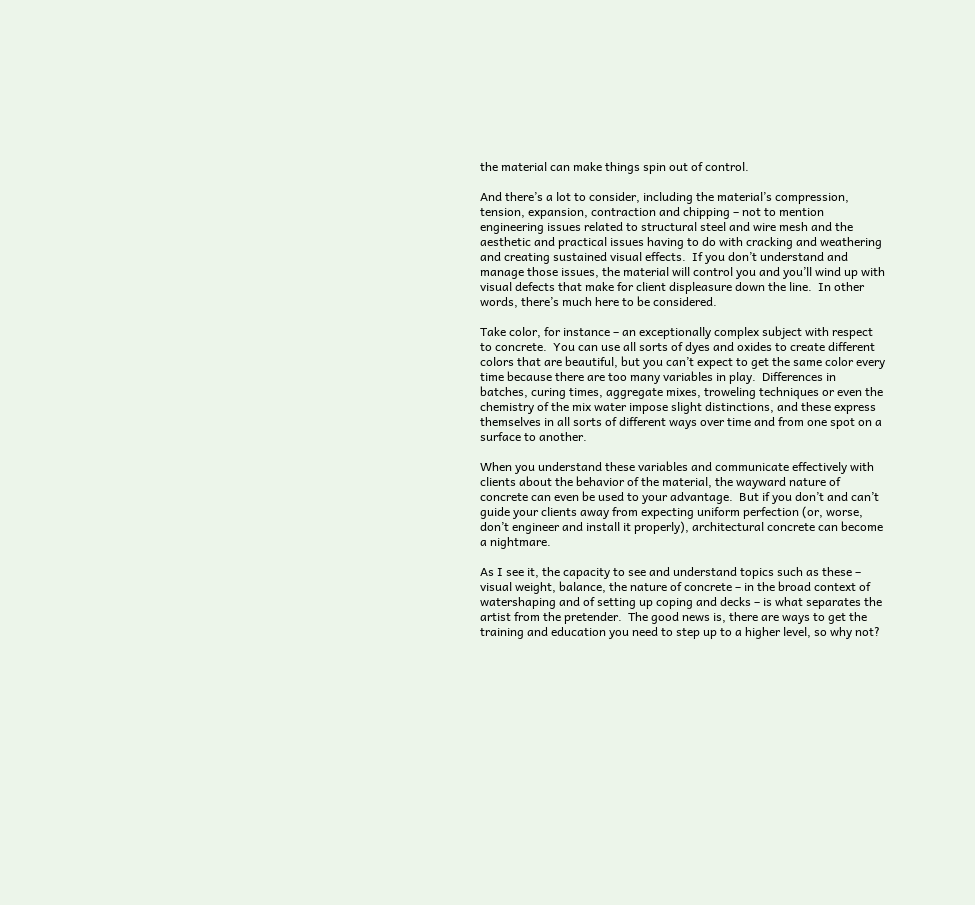the material can make things spin out of control.

And there’s a lot to consider, including the material’s compression, tension, expansion, contraction and chipping – not to mention engineering issues related to structural steel and wire mesh and the aesthetic and practical issues having to do with cracking and weathering and creating sustained visual effects.  If you don’t understand and manage those issues, the material will control you and you’ll wind up with visual defects that make for client displeasure down the line.  In other words, there’s much here to be considered.

Take color, for instance – an exceptionally complex subject with respect to concrete.  You can use all sorts of dyes and oxides to create different colors that are beautiful, but you can’t expect to get the same color every time because there are too many variables in play.  Differences in batches, curing times, aggregate mixes, troweling techniques or even the chemistry of the mix water impose slight distinctions, and these express themselves in all sorts of different ways over time and from one spot on a surface to another.

When you understand these variables and communicate effectively with clients about the behavior of the material, the wayward nature of concrete can even be used to your advantage.  But if you don’t and can’t guide your clients away from expecting uniform perfection (or, worse, don’t engineer and install it properly), architectural concrete can become a nightmare.

As I see it, the capacity to see and understand topics such as these – visual weight, balance, the nature of concrete – in the broad context of watershaping and of setting up coping and decks – is what separates the artist from the pretender.  The good news is, there are ways to get the training and education you need to step up to a higher level, so why not?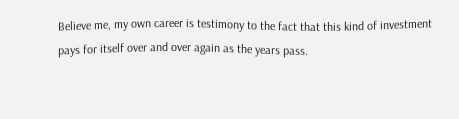Believe me, my own career is testimony to the fact that this kind of investment pays for itself over and over again as the years pass.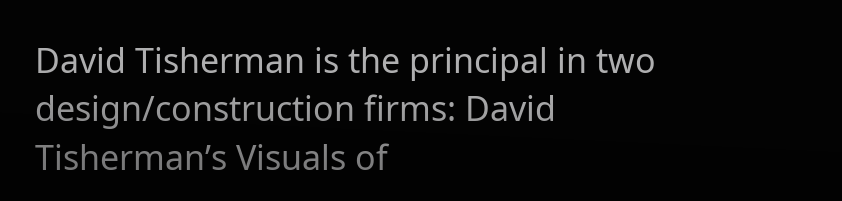David Tisherman is the principal in two design/construction firms: David Tisherman’s Visuals of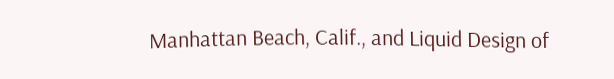Manhattan Beach, Calif., and Liquid Design of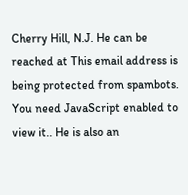Cherry Hill, N.J. He can be reached at This email address is being protected from spambots. You need JavaScript enabled to view it.. He is also an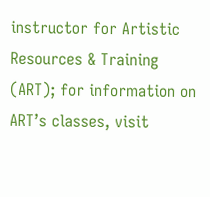instructor for Artistic Resources & Training (ART); for information on ART’s classes, visit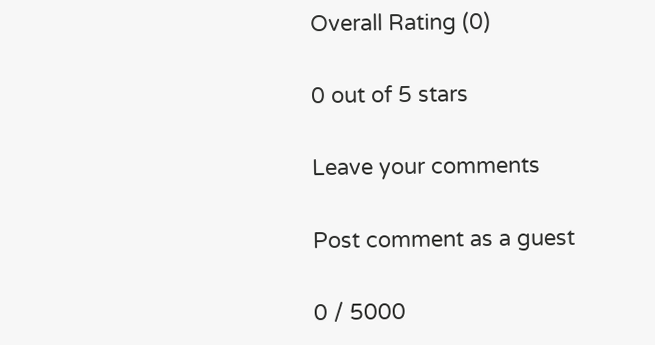Overall Rating (0)

0 out of 5 stars

Leave your comments

Post comment as a guest

0 / 5000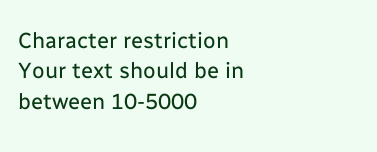Character restriction
Your text should be in between 10-5000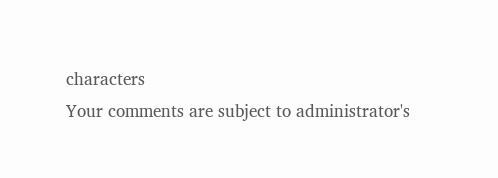characters
Your comments are subject to administrator's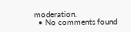moderation.
  • No comments found